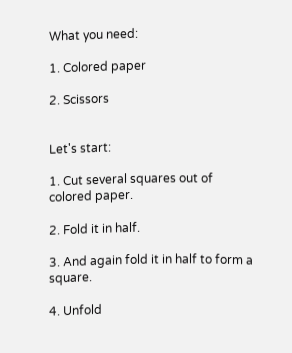What you need:

1. Colored paper

2. Scissors


Let's start:

1. Cut several squares out of colored paper.

2. Fold it in half.

3. And again fold it in half to form a square.

4. Unfold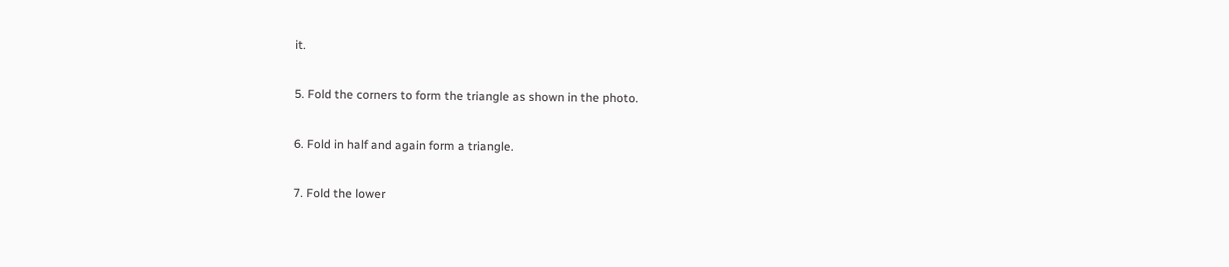it.

5. Fold the corners to form the triangle as shown in the photo.

6. Fold in half and again form a triangle.

7. Fold the lower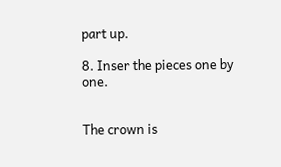part up.

8. Inser the pieces one by one.


The crown is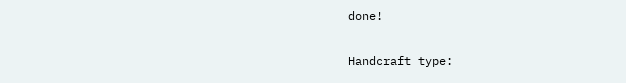done!

Handcraft type: